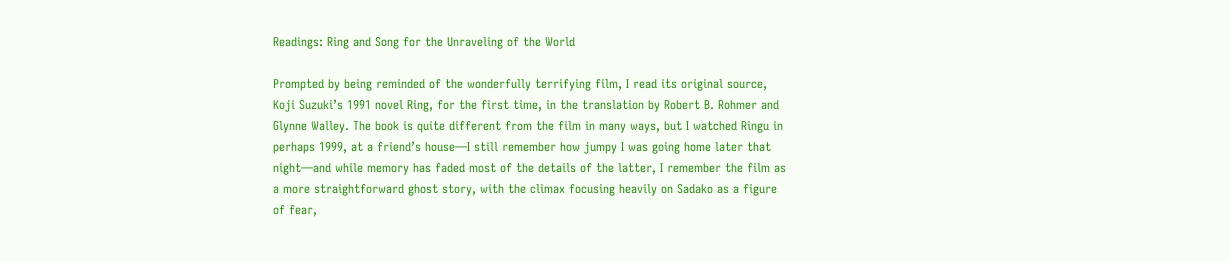Readings: Ring and Song for the Unraveling of the World

Prompted by being reminded of the wonderfully terrifying film, I read its original source, Koji Suzuki’s 1991 novel Ring, for the first time, in the translation by Robert B. Rohmer and Glynne Walley. The book is quite different from the film in many ways, but I watched Ringu in perhaps 1999, at a friend’s house—I still remember how jumpy I was going home later that night—and while memory has faded most of the details of the latter, I remember the film as a more straightforward ghost story, with the climax focusing heavily on Sadako as a figure of fear,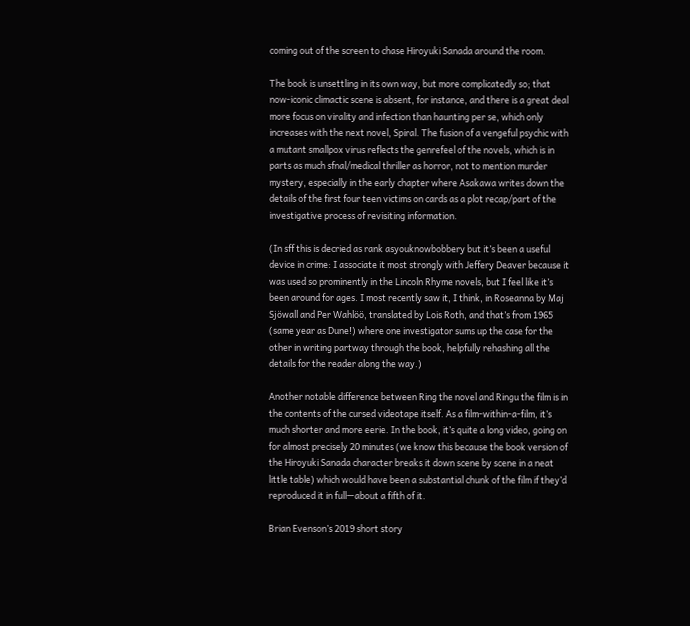coming out of the screen to chase Hiroyuki Sanada around the room.

The book is unsettling in its own way, but more complicatedly so; that now-iconic climactic scene is absent, for instance, and there is a great deal more focus on virality and infection than haunting per se, which only increases with the next novel, Spiral. The fusion of a vengeful psychic with a mutant smallpox virus reflects the genrefeel of the novels, which is in parts as much sfnal/medical thriller as horror, not to mention murder mystery, especially in the early chapter where Asakawa writes down the details of the first four teen victims on cards as a plot recap/part of the investigative process of revisiting information.

(In sff this is decried as rank asyouknowbobbery but it’s been a useful device in crime: I associate it most strongly with Jeffery Deaver because it was used so prominently in the Lincoln Rhyme novels, but I feel like it’s been around for ages. I most recently saw it, I think, in Roseanna by Maj Sjöwall and Per Wahlöö, translated by Lois Roth, and that’s from 1965 (same year as Dune!) where one investigator sums up the case for the other in writing partway through the book, helpfully rehashing all the details for the reader along the way.)

Another notable difference between Ring the novel and Ringu the film is in the contents of the cursed videotape itself. As a film-within-a-film, it’s much shorter and more eerie. In the book, it’s quite a long video, going on for almost precisely 20 minutes (we know this because the book version of the Hiroyuki Sanada character breaks it down scene by scene in a neat little table) which would have been a substantial chunk of the film if they’d reproduced it in full—about a fifth of it.

Brian Evenson’s 2019 short story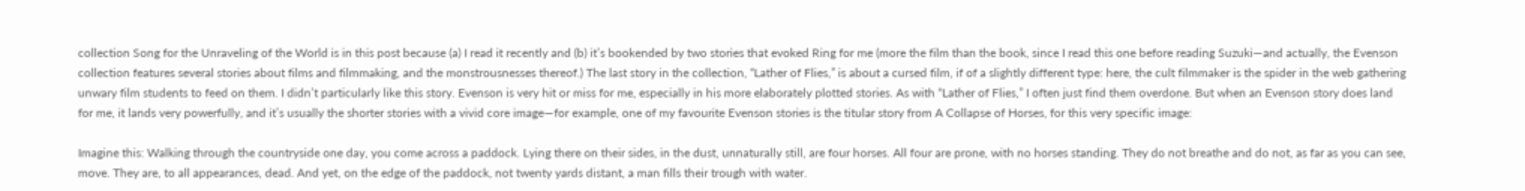collection Song for the Unraveling of the World is in this post because (a) I read it recently and (b) it’s bookended by two stories that evoked Ring for me (more the film than the book, since I read this one before reading Suzuki—and actually, the Evenson collection features several stories about films and filmmaking, and the monstrousnesses thereof.) The last story in the collection, “Lather of Flies,” is about a cursed film, if of a slightly different type: here, the cult filmmaker is the spider in the web gathering unwary film students to feed on them. I didn’t particularly like this story. Evenson is very hit or miss for me, especially in his more elaborately plotted stories. As with “Lather of Flies,” I often just find them overdone. But when an Evenson story does land for me, it lands very powerfully, and it’s usually the shorter stories with a vivid core image—for example, one of my favourite Evenson stories is the titular story from A Collapse of Horses, for this very specific image:

Imagine this: Walking through the countryside one day, you come across a paddock. Lying there on their sides, in the dust, unnaturally still, are four horses. All four are prone, with no horses standing. They do not breathe and do not, as far as you can see, move. They are, to all appearances, dead. And yet, on the edge of the paddock, not twenty yards distant, a man fills their trough with water.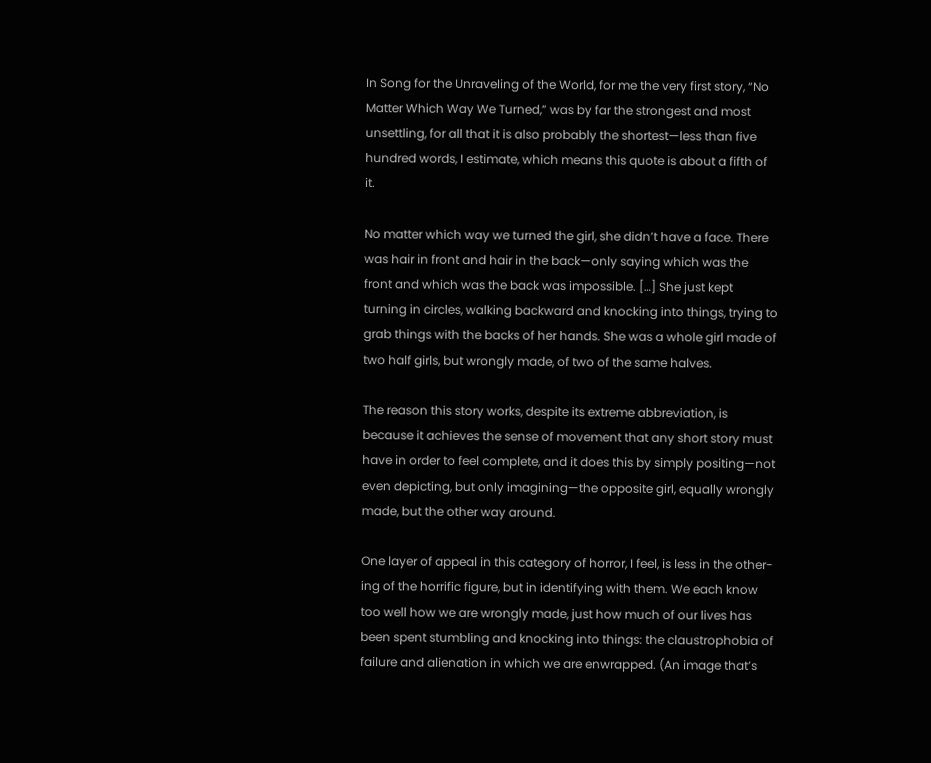In Song for the Unraveling of the World, for me the very first story, “No Matter Which Way We Turned,” was by far the strongest and most unsettling, for all that it is also probably the shortest—less than five hundred words, I estimate, which means this quote is about a fifth of it.

No matter which way we turned the girl, she didn’t have a face. There was hair in front and hair in the back—only saying which was the front and which was the back was impossible. […] She just kept turning in circles, walking backward and knocking into things, trying to grab things with the backs of her hands. She was a whole girl made of two half girls, but wrongly made, of two of the same halves.

The reason this story works, despite its extreme abbreviation, is because it achieves the sense of movement that any short story must have in order to feel complete, and it does this by simply positing—not even depicting, but only imagining—the opposite girl, equally wrongly made, but the other way around.

One layer of appeal in this category of horror, I feel, is less in the other-ing of the horrific figure, but in identifying with them. We each know too well how we are wrongly made, just how much of our lives has been spent stumbling and knocking into things: the claustrophobia of failure and alienation in which we are enwrapped. (An image that’s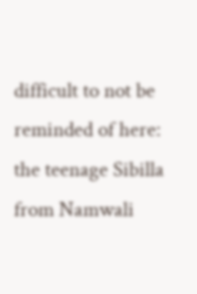difficult to not be reminded of here: the teenage Sibilla from Namwali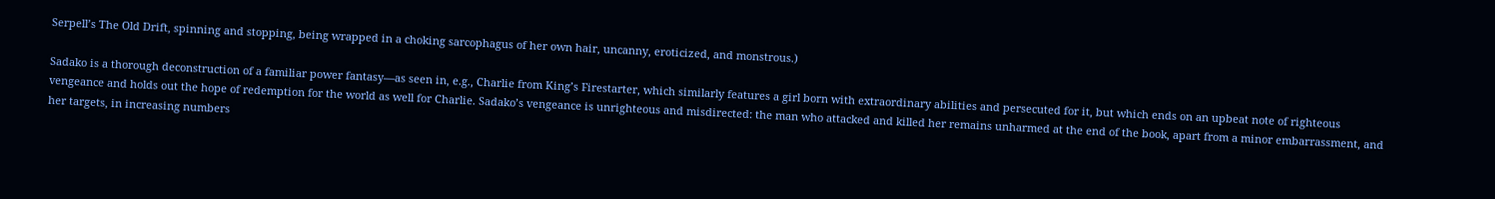Serpell’s The Old Drift, spinning and stopping, being wrapped in a choking sarcophagus of her own hair, uncanny, eroticized, and monstrous.)

Sadako is a thorough deconstruction of a familiar power fantasy—as seen in, e.g., Charlie from King’s Firestarter, which similarly features a girl born with extraordinary abilities and persecuted for it, but which ends on an upbeat note of righteous vengeance and holds out the hope of redemption for the world as well for Charlie. Sadako’s vengeance is unrighteous and misdirected: the man who attacked and killed her remains unharmed at the end of the book, apart from a minor embarrassment, and her targets, in increasing numbers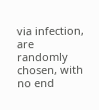via infection, are randomly chosen, with no end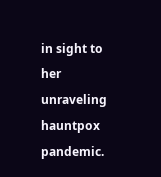in sight to her unraveling hauntpox pandemic.